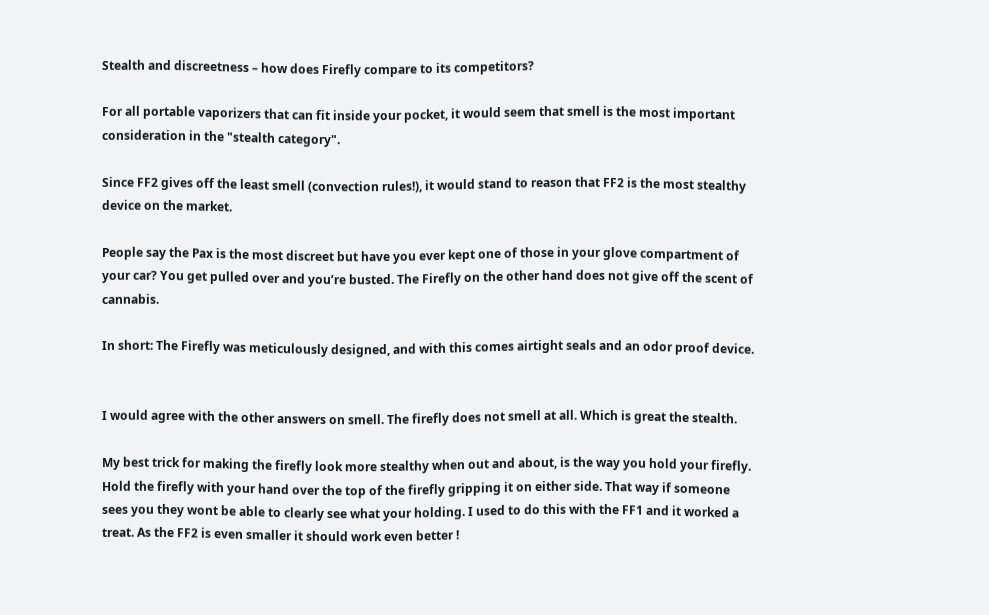Stealth and discreetness – how does Firefly compare to its competitors?

For all portable vaporizers that can fit inside your pocket, it would seem that smell is the most important consideration in the "stealth category".

Since FF2 gives off the least smell (convection rules!), it would stand to reason that FF2 is the most stealthy device on the market.

People say the Pax is the most discreet but have you ever kept one of those in your glove compartment of your car? You get pulled over and you’re busted. The Firefly on the other hand does not give off the scent of cannabis.

In short: The Firefly was meticulously designed, and with this comes airtight seals and an odor proof device.


I would agree with the other answers on smell. The firefly does not smell at all. Which is great the stealth.

My best trick for making the firefly look more stealthy when out and about, is the way you hold your firefly. Hold the firefly with your hand over the top of the firefly gripping it on either side. That way if someone sees you they wont be able to clearly see what your holding. I used to do this with the FF1 and it worked a treat. As the FF2 is even smaller it should work even better !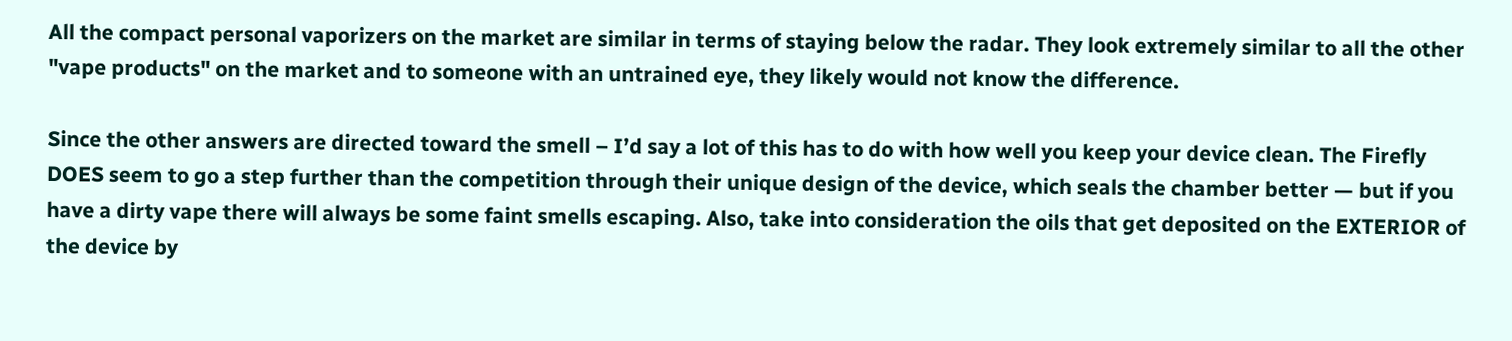All the compact personal vaporizers on the market are similar in terms of staying below the radar. They look extremely similar to all the other "vape products" on the market and to someone with an untrained eye, they likely would not know the difference.

Since the other answers are directed toward the smell – I’d say a lot of this has to do with how well you keep your device clean. The Firefly DOES seem to go a step further than the competition through their unique design of the device, which seals the chamber better — but if you have a dirty vape there will always be some faint smells escaping. Also, take into consideration the oils that get deposited on the EXTERIOR of the device by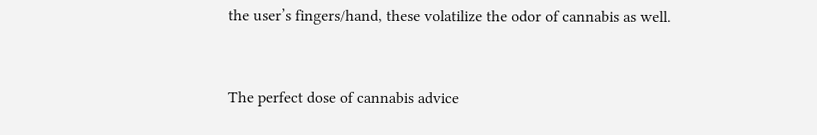the user’s fingers/hand, these volatilize the odor of cannabis as well.


The perfect dose of cannabis advice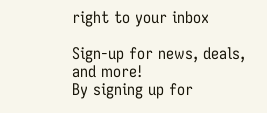right to your inbox

Sign-up for news, deals, and more!
By signing up for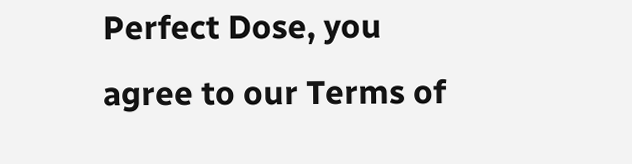Perfect Dose, you agree to our Terms of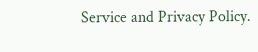Service and Privacy Policy.